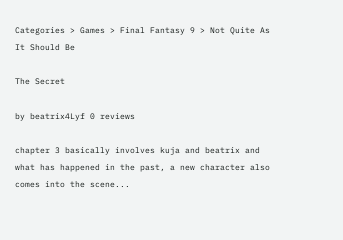Categories > Games > Final Fantasy 9 > Not Quite As It Should Be

The Secret

by beatrix4Lyf 0 reviews

chapter 3 basically involves kuja and beatrix and what has happened in the past, a new character also comes into the scene...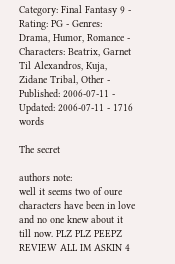Category: Final Fantasy 9 - Rating: PG - Genres: Drama, Humor, Romance - Characters: Beatrix, Garnet Til Alexandros, Kuja, Zidane Tribal, Other - Published: 2006-07-11 - Updated: 2006-07-11 - 1716 words

The secret

authors note:
well it seems two of oure characters have been in love and no one knew about it till now. PLZ PLZ PEEPZ REVIEW ALL IM ASKIN 4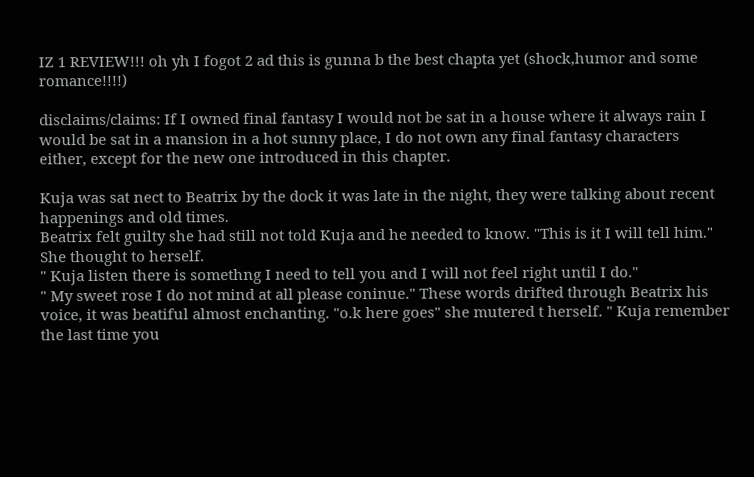IZ 1 REVIEW!!! oh yh I fogot 2 ad this is gunna b the best chapta yet (shock,humor and some romance!!!!)

disclaims/claims: If I owned final fantasy I would not be sat in a house where it always rain I would be sat in a mansion in a hot sunny place, I do not own any final fantasy characters either, except for the new one introduced in this chapter.

Kuja was sat nect to Beatrix by the dock it was late in the night, they were talking about recent happenings and old times.
Beatrix felt guilty she had still not told Kuja and he needed to know. "This is it I will tell him." She thought to herself.
" Kuja listen there is somethng I need to tell you and I will not feel right until I do."
" My sweet rose I do not mind at all please coninue." These words drifted through Beatrix his voice, it was beatiful almost enchanting. "o.k here goes" she mutered t herself. " Kuja remember the last time you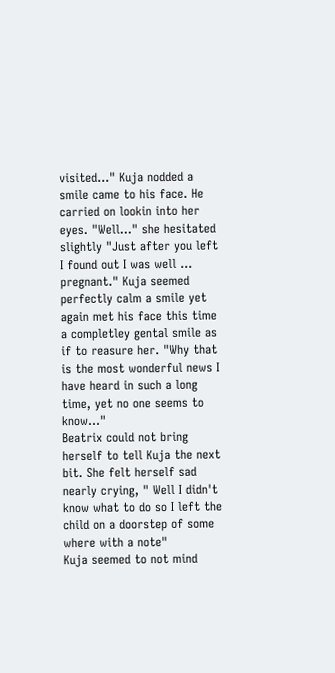visited..." Kuja nodded a smile came to his face. He carried on lookin into her eyes. "Well..." she hesitated slightly "Just after you left I found out I was well ... pregnant." Kuja seemed perfectly calm a smile yet again met his face this time a completley gental smile as if to reasure her. "Why that is the most wonderful news I have heard in such a long time, yet no one seems to know..."
Beatrix could not bring herself to tell Kuja the next bit. She felt herself sad nearly crying, " Well I didn't know what to do so I left the child on a doorstep of some where with a note"
Kuja seemed to not mind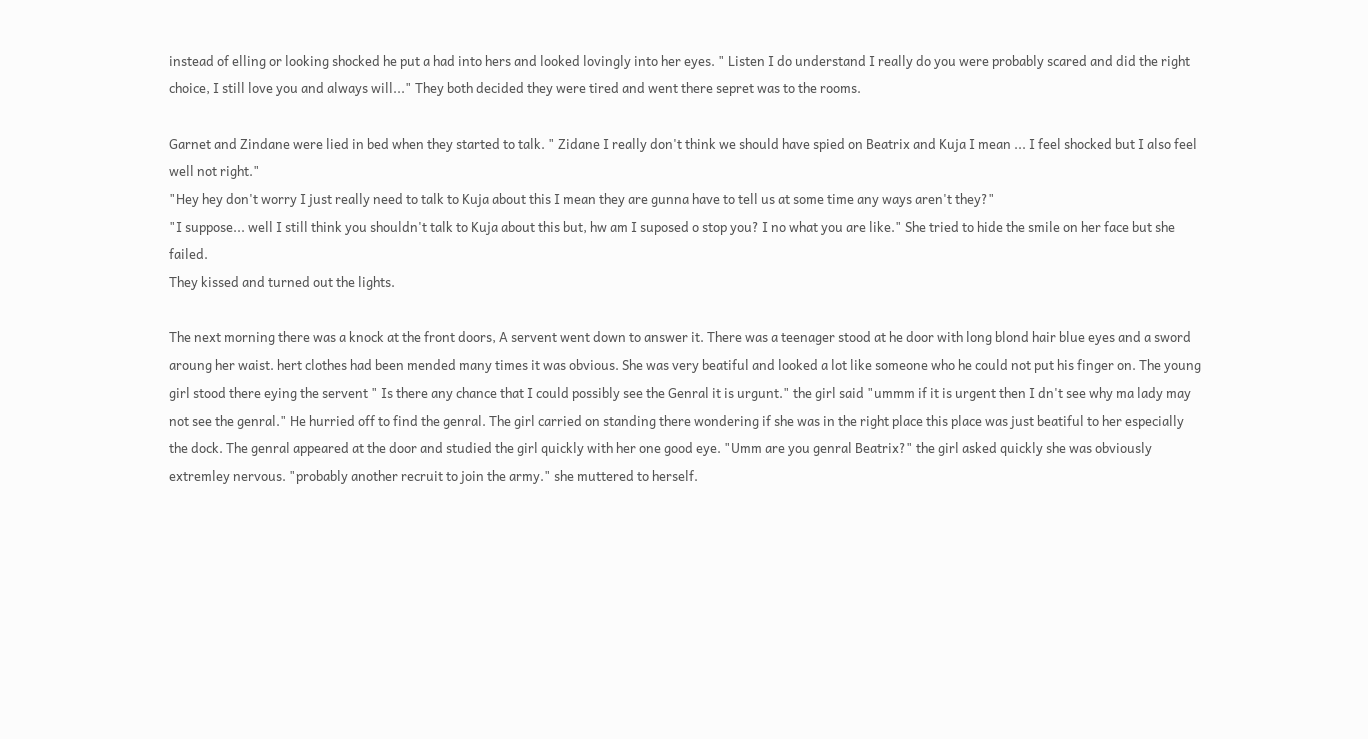instead of elling or looking shocked he put a had into hers and looked lovingly into her eyes. " Listen I do understand I really do you were probably scared and did the right choice, I still love you and always will..." They both decided they were tired and went there sepret was to the rooms.

Garnet and Zindane were lied in bed when they started to talk. " Zidane I really don't think we should have spied on Beatrix and Kuja I mean ... I feel shocked but I also feel well not right."
"Hey hey don't worry I just really need to talk to Kuja about this I mean they are gunna have to tell us at some time any ways aren't they?"
"I suppose... well I still think you shouldn't talk to Kuja about this but, hw am I suposed o stop you? I no what you are like." She tried to hide the smile on her face but she failed.
They kissed and turned out the lights.

The next morning there was a knock at the front doors, A servent went down to answer it. There was a teenager stood at he door with long blond hair blue eyes and a sword aroung her waist. hert clothes had been mended many times it was obvious. She was very beatiful and looked a lot like someone who he could not put his finger on. The young girl stood there eying the servent " Is there any chance that I could possibly see the Genral it is urgunt." the girl said "ummm if it is urgent then I dn't see why ma lady may not see the genral." He hurried off to find the genral. The girl carried on standing there wondering if she was in the right place this place was just beatiful to her especially the dock. The genral appeared at the door and studied the girl quickly with her one good eye. "Umm are you genral Beatrix?" the girl asked quickly she was obviously extremley nervous. "probably another recruit to join the army." she muttered to herself.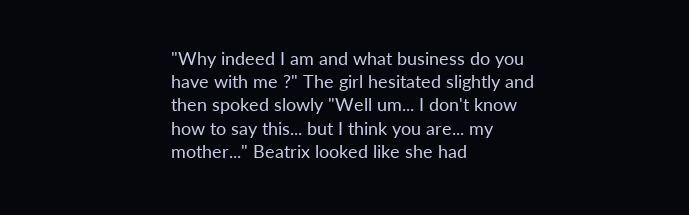"Why indeed I am and what business do you have with me ?" The girl hesitated slightly and then spoked slowly "Well um... I don't know how to say this... but I think you are... my mother..." Beatrix looked like she had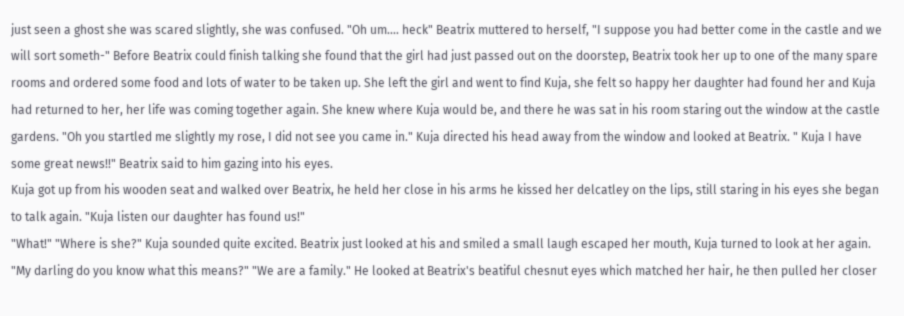just seen a ghost she was scared slightly, she was confused. "Oh um.... heck" Beatrix muttered to herself, "I suppose you had better come in the castle and we will sort someth-" Before Beatrix could finish talking she found that the girl had just passed out on the doorstep, Beatrix took her up to one of the many spare rooms and ordered some food and lots of water to be taken up. She left the girl and went to find Kuja, she felt so happy her daughter had found her and Kuja had returned to her, her life was coming together again. She knew where Kuja would be, and there he was sat in his room staring out the window at the castle gardens. "Oh you startled me slightly my rose, I did not see you came in." Kuja directed his head away from the window and looked at Beatrix. " Kuja I have some great news!!" Beatrix said to him gazing into his eyes.
Kuja got up from his wooden seat and walked over Beatrix, he held her close in his arms he kissed her delcatley on the lips, still staring in his eyes she began to talk again. "Kuja listen our daughter has found us!"
"What!" "Where is she?" Kuja sounded quite excited. Beatrix just looked at his and smiled a small laugh escaped her mouth, Kuja turned to look at her again. "My darling do you know what this means?" "We are a family." He looked at Beatrix's beatiful chesnut eyes which matched her hair, he then pulled her closer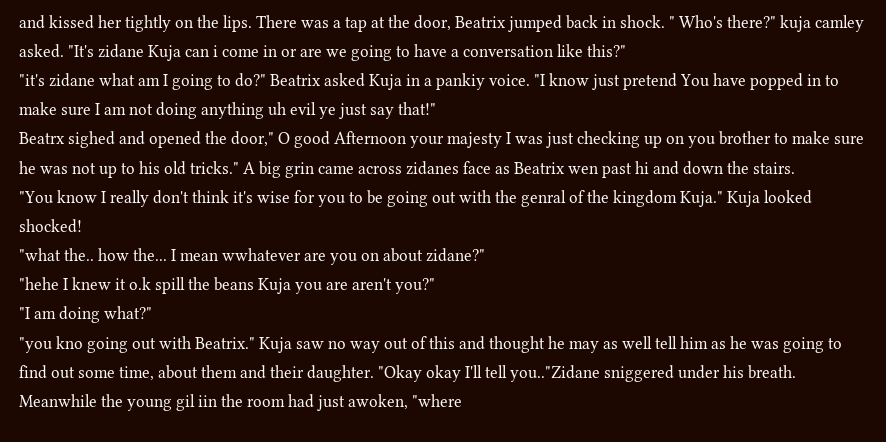and kissed her tightly on the lips. There was a tap at the door, Beatrix jumped back in shock. " Who's there?" kuja camley asked. "It's zidane Kuja can i come in or are we going to have a conversation like this?"
"it's zidane what am I going to do?" Beatrix asked Kuja in a pankiy voice. "I know just pretend You have popped in to make sure I am not doing anything uh evil ye just say that!"
Beatrx sighed and opened the door," O good Afternoon your majesty I was just checking up on you brother to make sure he was not up to his old tricks." A big grin came across zidanes face as Beatrix wen past hi and down the stairs.
"You know I really don't think it's wise for you to be going out with the genral of the kingdom Kuja." Kuja looked shocked!
"what the.. how the... I mean wwhatever are you on about zidane?"
"hehe I knew it o.k spill the beans Kuja you are aren't you?"
"I am doing what?"
"you kno going out with Beatrix." Kuja saw no way out of this and thought he may as well tell him as he was going to find out some time, about them and their daughter. "Okay okay I'll tell you.."Zidane sniggered under his breath. Meanwhile the young gil iin the room had just awoken, "where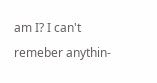am I? I can't remeber anythin-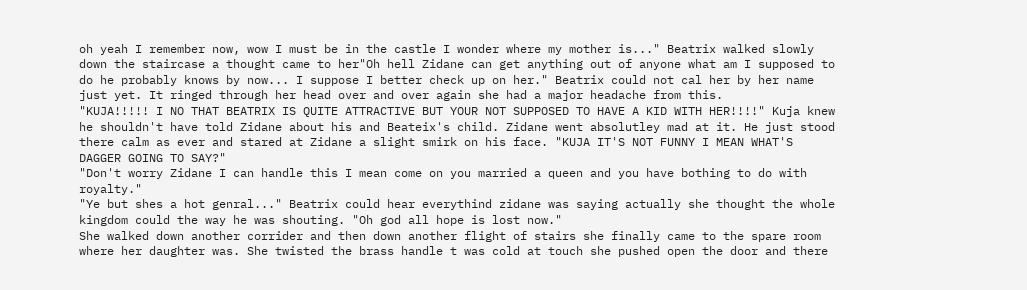oh yeah I remember now, wow I must be in the castle I wonder where my mother is..." Beatrix walked slowly down the staircase a thought came to her"Oh hell Zidane can get anything out of anyone what am I supposed to do he probably knows by now... I suppose I better check up on her." Beatrix could not cal her by her name just yet. It ringed through her head over and over again she had a major headache from this.
"KUJA!!!!! I NO THAT BEATRIX IS QUITE ATTRACTIVE BUT YOUR NOT SUPPOSED TO HAVE A KID WITH HER!!!!" Kuja knew he shouldn't have told Zidane about his and Beateix's child. Zidane went absolutley mad at it. He just stood there calm as ever and stared at Zidane a slight smirk on his face. "KUJA IT'S NOT FUNNY I MEAN WHAT'S DAGGER GOING TO SAY?"
"Don't worry Zidane I can handle this I mean come on you married a queen and you have bothing to do with royalty."
"Ye but shes a hot genral..." Beatrix could hear everythind zidane was saying actually she thought the whole kingdom could the way he was shouting. "Oh god all hope is lost now."
She walked down another corrider and then down another flight of stairs she finally came to the spare room where her daughter was. She twisted the brass handle t was cold at touch she pushed open the door and there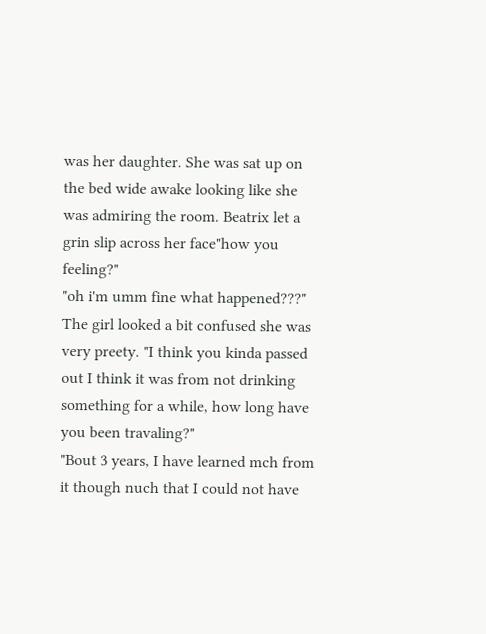was her daughter. She was sat up on the bed wide awake looking like she was admiring the room. Beatrix let a grin slip across her face"how you feeling?"
"oh i'm umm fine what happened???" The girl looked a bit confused she was very preety. "I think you kinda passed out I think it was from not drinking something for a while, how long have you been travaling?"
"Bout 3 years, I have learned mch from it though nuch that I could not have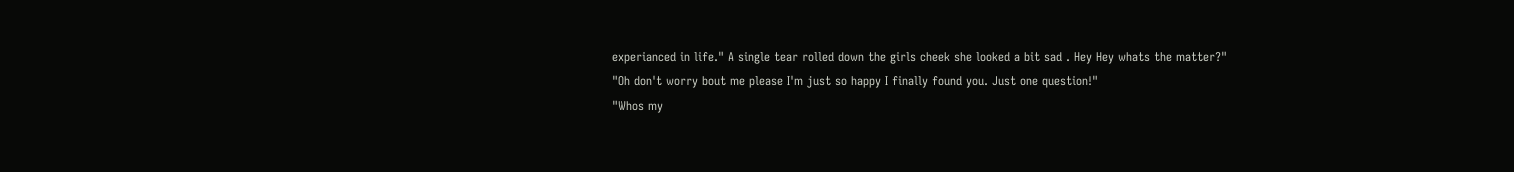experianced in life." A single tear rolled down the girls cheek she looked a bit sad . Hey Hey whats the matter?"
"Oh don't worry bout me please I'm just so happy I finally found you. Just one question!"
"Whos my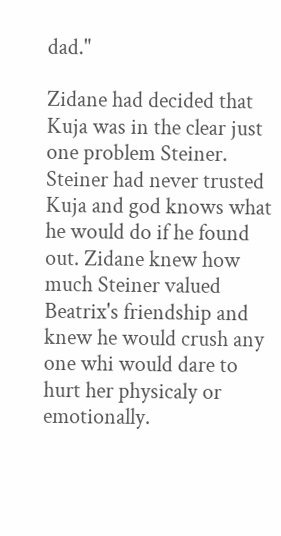dad."

Zidane had decided that Kuja was in the clear just one problem Steiner. Steiner had never trusted Kuja and god knows what he would do if he found out. Zidane knew how much Steiner valued Beatrix's friendship and knew he would crush any one whi would dare to hurt her physicaly or emotionally.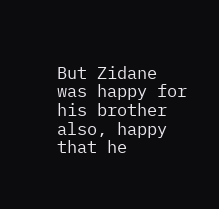But Zidane was happy for his brother also, happy that he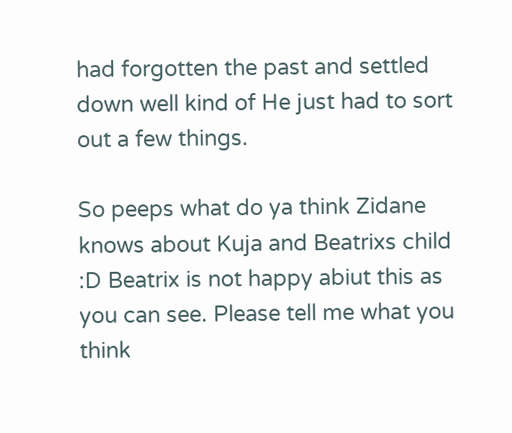had forgotten the past and settled down well kind of He just had to sort out a few things.

So peeps what do ya think Zidane knows about Kuja and Beatrixs child :D Beatrix is not happy abiut this as you can see. Please tell me what you think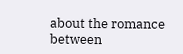about the romance between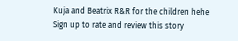Kuja and Beatrix R&R for the children hehe
Sign up to rate and review this story